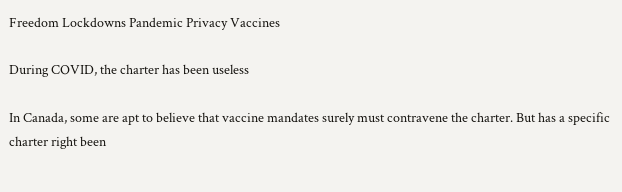Freedom Lockdowns Pandemic Privacy Vaccines

During COVID, the charter has been useless

In Canada, some are apt to believe that vaccine mandates surely must contravene the charter. But has a specific charter right been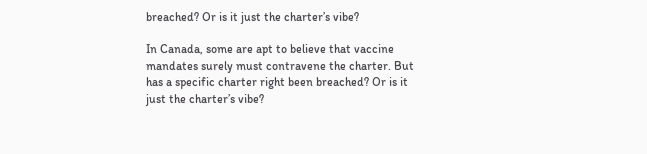breached? Or is it just the charter’s vibe?

In Canada, some are apt to believe that vaccine mandates surely must contravene the charter. But has a specific charter right been breached? Or is it just the charter’s vibe?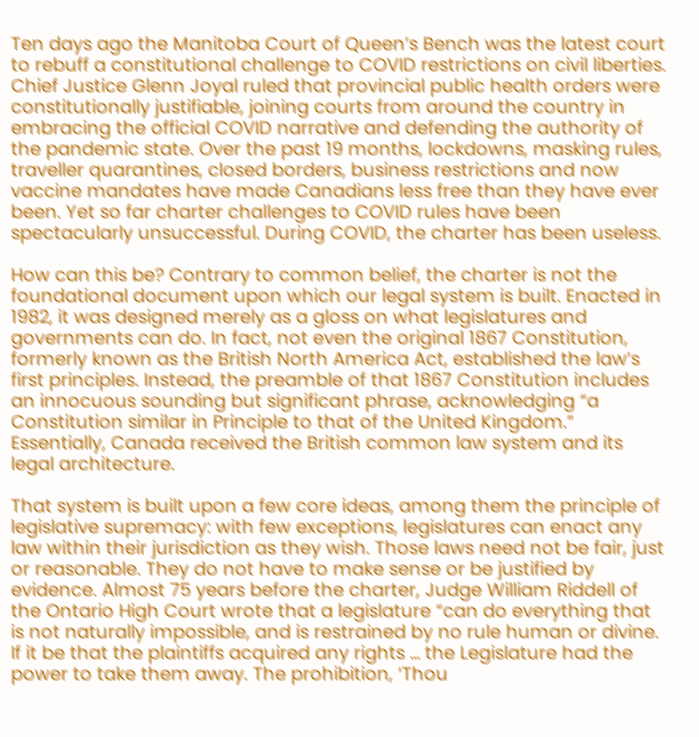Ten days ago the Manitoba Court of Queen’s Bench was the latest court to rebuff a constitutional challenge to COVID restrictions on civil liberties. Chief Justice Glenn Joyal ruled that provincial public health orders were constitutionally justifiable, joining courts from around the country in embracing the official COVID narrative and defending the authority of the pandemic state. Over the past 19 months, lockdowns, masking rules, traveller quarantines, closed borders, business restrictions and now vaccine mandates have made Canadians less free than they have ever been. Yet so far charter challenges to COVID rules have been spectacularly unsuccessful. During COVID, the charter has been useless.

How can this be? Contrary to common belief, the charter is not the foundational document upon which our legal system is built. Enacted in 1982, it was designed merely as a gloss on what legislatures and governments can do. In fact, not even the original 1867 Constitution, formerly known as the British North America Act, established the law’s first principles. Instead, the preamble of that 1867 Constitution includes an innocuous sounding but significant phrase, acknowledging “a Constitution similar in Principle to that of the United Kingdom.” Essentially, Canada received the British common law system and its legal architecture.

That system is built upon a few core ideas, among them the principle of legislative supremacy: with few exceptions, legislatures can enact any law within their jurisdiction as they wish. Those laws need not be fair, just or reasonable. They do not have to make sense or be justified by evidence. Almost 75 years before the charter, Judge William Riddell of the Ontario High Court wrote that a legislature “can do everything that is not naturally impossible, and is restrained by no rule human or divine. If it be that the plaintiffs acquired any rights … the Legislature had the power to take them away. The prohibition, ‘Thou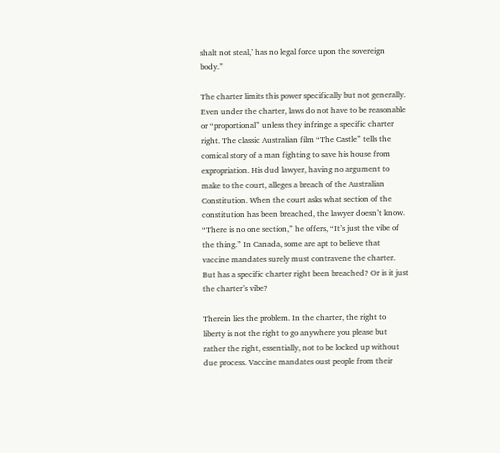shalt not steal,’ has no legal force upon the sovereign body.”

The charter limits this power specifically but not generally. Even under the charter, laws do not have to be reasonable or “proportional” unless they infringe a specific charter right. The classic Australian film “The Castle” tells the comical story of a man fighting to save his house from expropriation. His dud lawyer, having no argument to make to the court, alleges a breach of the Australian Constitution. When the court asks what section of the constitution has been breached, the lawyer doesn’t know. “There is no one section,” he offers, “It’s just the vibe of the thing.” In Canada, some are apt to believe that vaccine mandates surely must contravene the charter. But has a specific charter right been breached? Or is it just the charter’s vibe?

Therein lies the problem. In the charter, the right to liberty is not the right to go anywhere you please but rather the right, essentially, not to be locked up without due process. Vaccine mandates oust people from their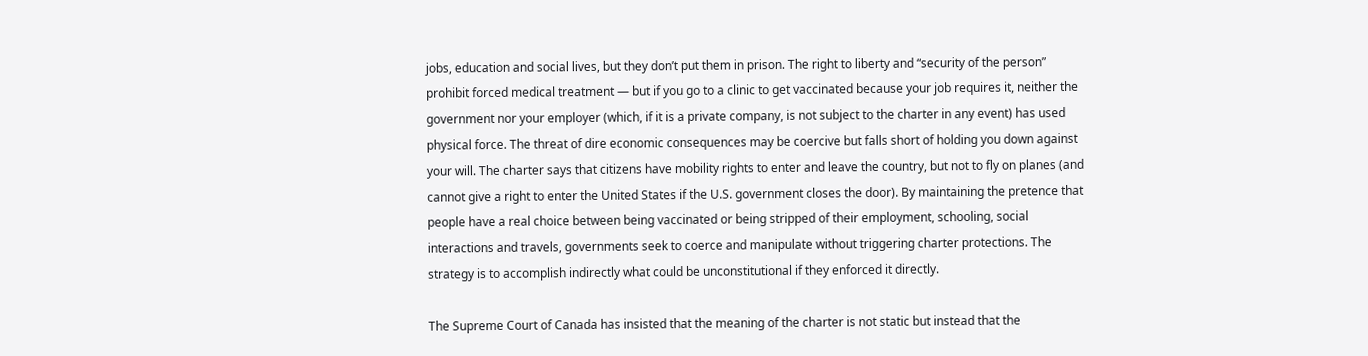jobs, education and social lives, but they don’t put them in prison. The right to liberty and “security of the person” prohibit forced medical treatment — but if you go to a clinic to get vaccinated because your job requires it, neither the government nor your employer (which, if it is a private company, is not subject to the charter in any event) has used physical force. The threat of dire economic consequences may be coercive but falls short of holding you down against your will. The charter says that citizens have mobility rights to enter and leave the country, but not to fly on planes (and cannot give a right to enter the United States if the U.S. government closes the door). By maintaining the pretence that people have a real choice between being vaccinated or being stripped of their employment, schooling, social interactions and travels, governments seek to coerce and manipulate without triggering charter protections. The strategy is to accomplish indirectly what could be unconstitutional if they enforced it directly.

The Supreme Court of Canada has insisted that the meaning of the charter is not static but instead that the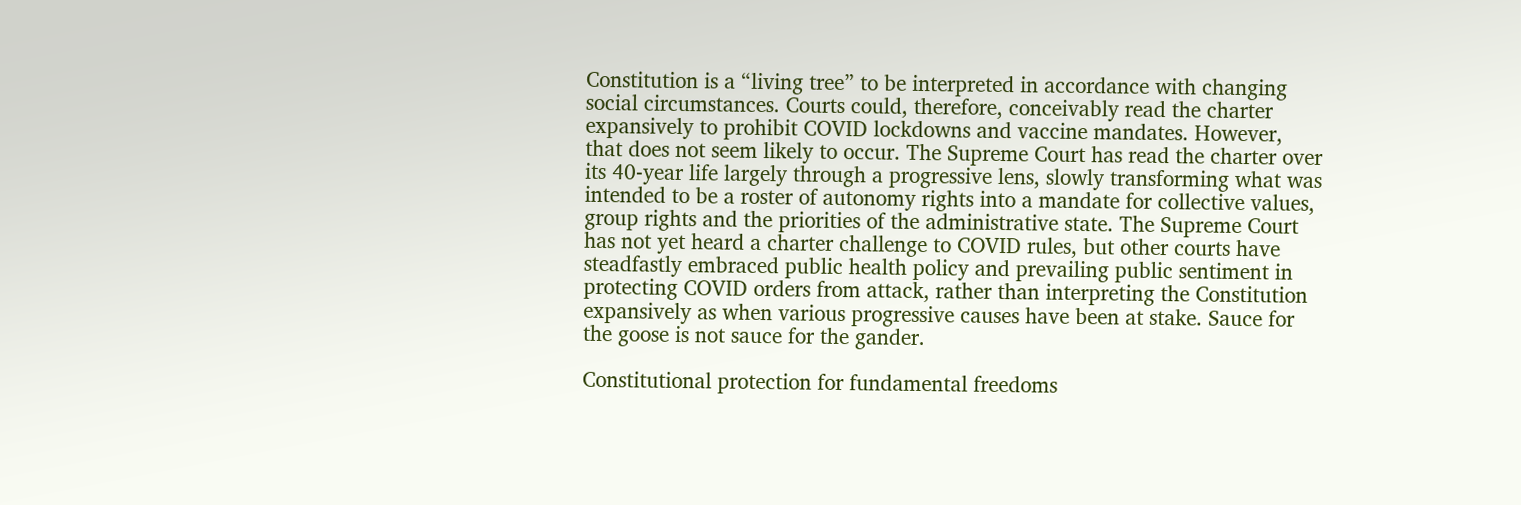Constitution is a “living tree” to be interpreted in accordance with changing social circumstances. Courts could, therefore, conceivably read the charter expansively to prohibit COVID lockdowns and vaccine mandates. However, that does not seem likely to occur. The Supreme Court has read the charter over its 40-year life largely through a progressive lens, slowly transforming what was intended to be a roster of autonomy rights into a mandate for collective values, group rights and the priorities of the administrative state. The Supreme Court has not yet heard a charter challenge to COVID rules, but other courts have steadfastly embraced public health policy and prevailing public sentiment in protecting COVID orders from attack, rather than interpreting the Constitution expansively as when various progressive causes have been at stake. Sauce for the goose is not sauce for the gander.

Constitutional protection for fundamental freedoms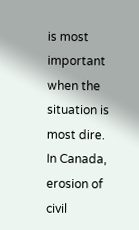is most important when the situation is most dire. In Canada, erosion of civil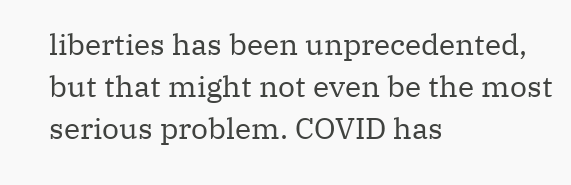liberties has been unprecedented, but that might not even be the most serious problem. COVID has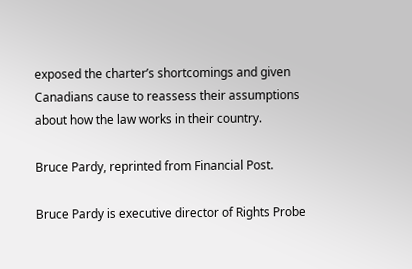exposed the charter’s shortcomings and given Canadians cause to reassess their assumptions about how the law works in their country.

Bruce Pardy, reprinted from Financial Post.

Bruce Pardy is executive director of Rights Probe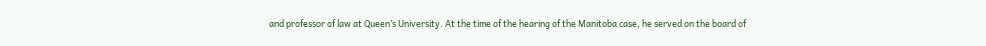and professor of law at Queen’s University. At the time of the hearing of the Manitoba case, he served on the board of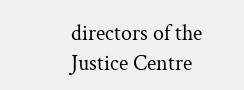directors of the Justice Centre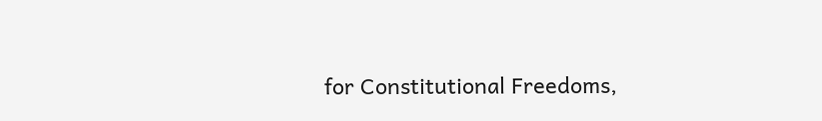for Constitutional Freedoms,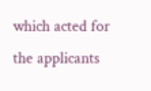which acted for the applicants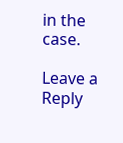in the case.

Leave a Reply